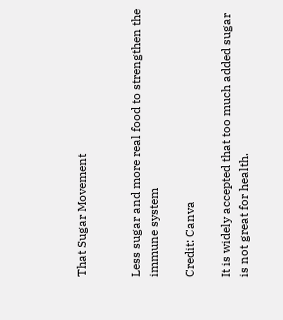That Sugar Movement


Less sugar and more real food to strengthen the immune system

Credit: Canva

It is widely accepted that too much added sugar is not great for health.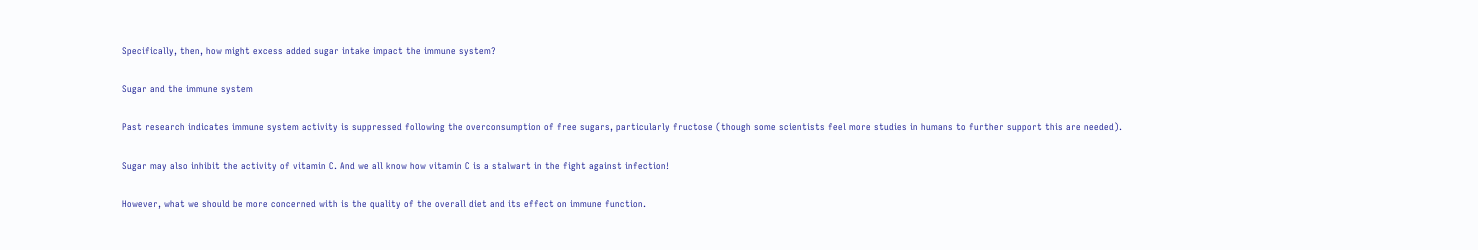Specifically, then, how might excess added sugar intake impact the immune system?

Sugar and the immune system

Past research indicates immune system activity is suppressed following the overconsumption of free sugars, particularly fructose (though some scientists feel more studies in humans to further support this are needed).

Sugar may also inhibit the activity of vitamin C. And we all know how vitamin C is a stalwart in the fight against infection!

However, what we should be more concerned with is the quality of the overall diet and its effect on immune function.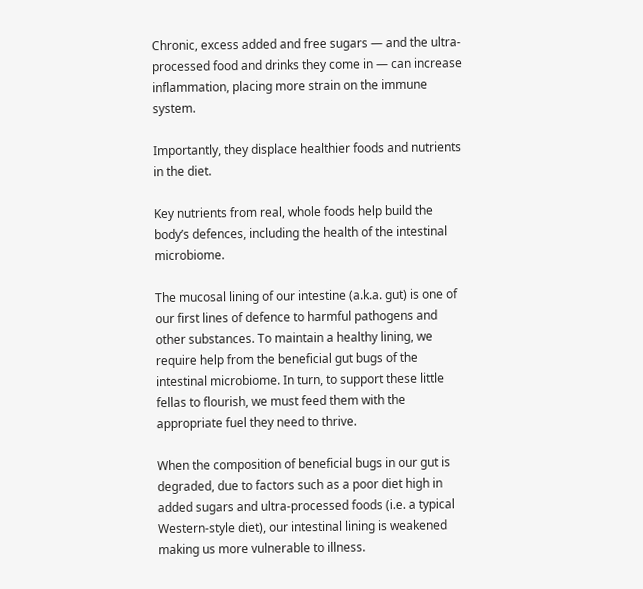Chronic, excess added and free sugars — and the ultra-processed food and drinks they come in — can increase inflammation, placing more strain on the immune system.

Importantly, they displace healthier foods and nutrients in the diet.

Key nutrients from real, whole foods help build the body’s defences, including the health of the intestinal microbiome.

The mucosal lining of our intestine (a.k.a. gut) is one of our first lines of defence to harmful pathogens and other substances. To maintain a healthy lining, we require help from the beneficial gut bugs of the intestinal microbiome. In turn, to support these little fellas to flourish, we must feed them with the appropriate fuel they need to thrive.

When the composition of beneficial bugs in our gut is degraded, due to factors such as a poor diet high in added sugars and ultra-processed foods (i.e. a typical Western-style diet), our intestinal lining is weakened making us more vulnerable to illness.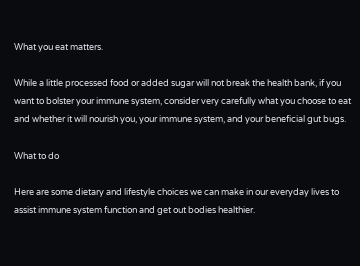What you eat matters.

While a little processed food or added sugar will not break the health bank, if you want to bolster your immune system, consider very carefully what you choose to eat and whether it will nourish you, your immune system, and your beneficial gut bugs.

What to do

Here are some dietary and lifestyle choices we can make in our everyday lives to assist immune system function and get out bodies healthier.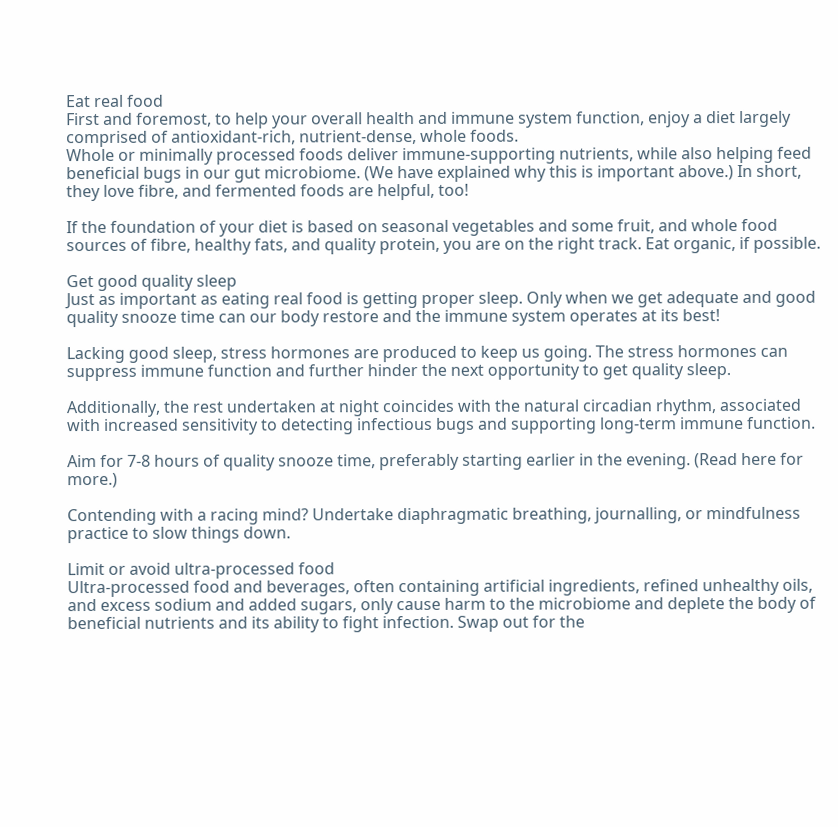Eat real food
First and foremost, to help your overall health and immune system function, enjoy a diet largely comprised of antioxidant-rich, nutrient-dense, whole foods.
Whole or minimally processed foods deliver immune-supporting nutrients, while also helping feed beneficial bugs in our gut microbiome. (We have explained why this is important above.) In short, they love fibre, and fermented foods are helpful, too!

If the foundation of your diet is based on seasonal vegetables and some fruit, and whole food sources of fibre, healthy fats, and quality protein, you are on the right track. Eat organic, if possible.

Get good quality sleep
Just as important as eating real food is getting proper sleep. Only when we get adequate and good quality snooze time can our body restore and the immune system operates at its best!

Lacking good sleep, stress hormones are produced to keep us going. The stress hormones can suppress immune function and further hinder the next opportunity to get quality sleep.

Additionally, the rest undertaken at night coincides with the natural circadian rhythm, associated with increased sensitivity to detecting infectious bugs and supporting long-term immune function.

Aim for 7-8 hours of quality snooze time, preferably starting earlier in the evening. (Read here for more.)

Contending with a racing mind? Undertake diaphragmatic breathing, journalling, or mindfulness practice to slow things down.

Limit or avoid ultra-processed food
Ultra-processed food and beverages, often containing artificial ingredients, refined unhealthy oils, and excess sodium and added sugars, only cause harm to the microbiome and deplete the body of beneficial nutrients and its ability to fight infection. Swap out for the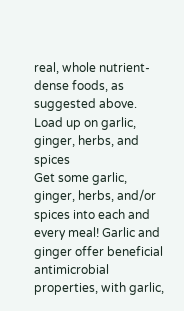real, whole nutrient-dense foods, as suggested above.
Load up on garlic, ginger, herbs, and spices
Get some garlic, ginger, herbs, and/or spices into each and every meal! Garlic and ginger offer beneficial antimicrobial properties, with garlic,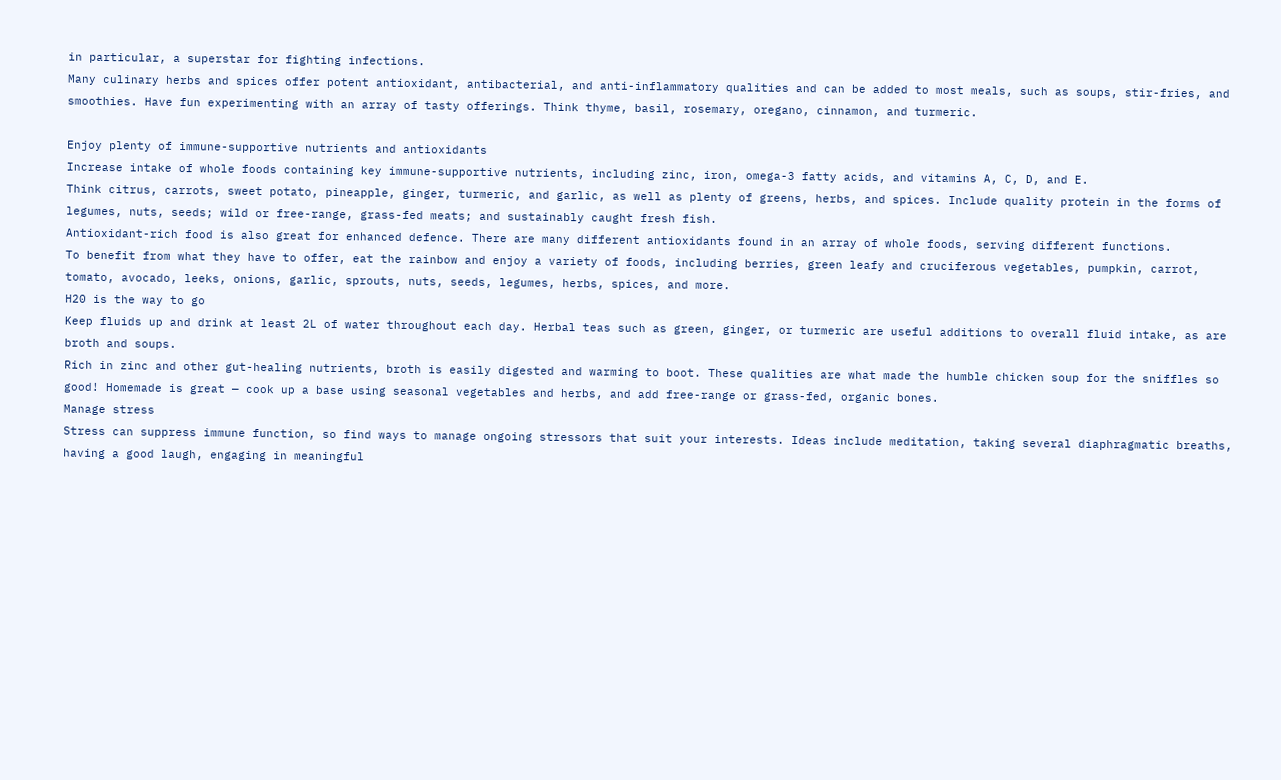in particular, a superstar for fighting infections.
Many culinary herbs and spices offer potent antioxidant, antibacterial, and anti-inflammatory qualities and can be added to most meals, such as soups, stir-fries, and smoothies. Have fun experimenting with an array of tasty offerings. Think thyme, basil, rosemary, oregano, cinnamon, and turmeric.

Enjoy plenty of immune-supportive nutrients and antioxidants
Increase intake of whole foods containing key immune-supportive nutrients, including zinc, iron, omega-3 fatty acids, and vitamins A, C, D, and E.
Think citrus, carrots, sweet potato, pineapple, ginger, turmeric, and garlic, as well as plenty of greens, herbs, and spices. Include quality protein in the forms of legumes, nuts, seeds; wild or free-range, grass-fed meats; and sustainably caught fresh fish.
Antioxidant-rich food is also great for enhanced defence. There are many different antioxidants found in an array of whole foods, serving different functions.
To benefit from what they have to offer, eat the rainbow and enjoy a variety of foods, including berries, green leafy and cruciferous vegetables, pumpkin, carrot, tomato, avocado, leeks, onions, garlic, sprouts, nuts, seeds, legumes, herbs, spices, and more.
H20 is the way to go
Keep fluids up and drink at least 2L of water throughout each day. Herbal teas such as green, ginger, or turmeric are useful additions to overall fluid intake, as are broth and soups.
Rich in zinc and other gut-healing nutrients, broth is easily digested and warming to boot. These qualities are what made the humble chicken soup for the sniffles so good! Homemade is great — cook up a base using seasonal vegetables and herbs, and add free-range or grass-fed, organic bones.
Manage stress
Stress can suppress immune function, so find ways to manage ongoing stressors that suit your interests. Ideas include meditation, taking several diaphragmatic breaths, having a good laugh, engaging in meaningful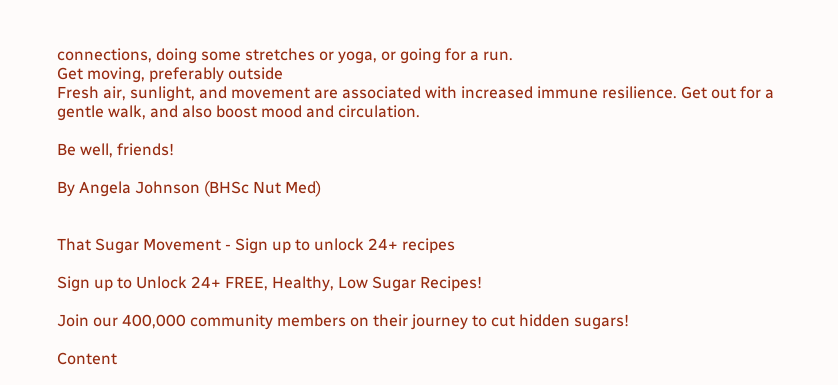connections, doing some stretches or yoga, or going for a run.
Get moving, preferably outside
Fresh air, sunlight, and movement are associated with increased immune resilience. Get out for a gentle walk, and also boost mood and circulation.

Be well, friends!

By Angela Johnson (BHSc Nut Med)


That Sugar Movement - Sign up to unlock 24+ recipes

Sign up to Unlock 24+ FREE, Healthy, Low Sugar Recipes!

Join our 400,000 community members on their journey to cut hidden sugars!

Content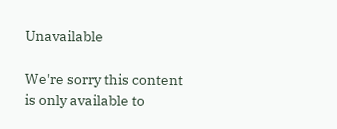Unavailable

We're sorry this content is only available to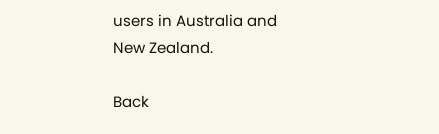users in Australia and New Zealand.

Back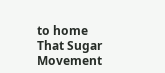to home
That Sugar Movement